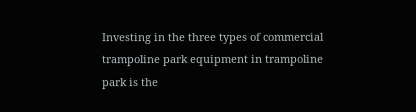Investing in the three types of commercial trampoline park equipment in trampoline park is the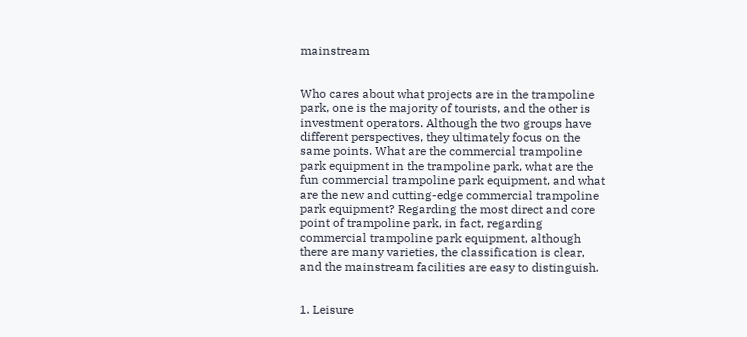mainstream


Who cares about what projects are in the trampoline park, one is the majority of tourists, and the other is investment operators. Although the two groups have different perspectives, they ultimately focus on the same points. What are the commercial trampoline park equipment in the trampoline park, what are the fun commercial trampoline park equipment, and what are the new and cutting-edge commercial trampoline park equipment? Regarding the most direct and core point of trampoline park, in fact, regarding commercial trampoline park equipment, although there are many varieties, the classification is clear, and the mainstream facilities are easy to distinguish.


1. Leisure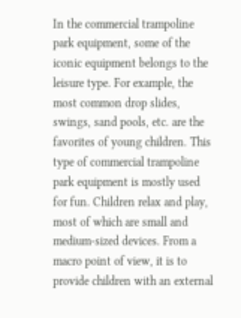In the commercial trampoline park equipment, some of the iconic equipment belongs to the leisure type. For example, the most common drop slides, swings, sand pools, etc. are the favorites of young children. This type of commercial trampoline park equipment is mostly used for fun. Children relax and play, most of which are small and medium-sized devices. From a macro point of view, it is to provide children with an external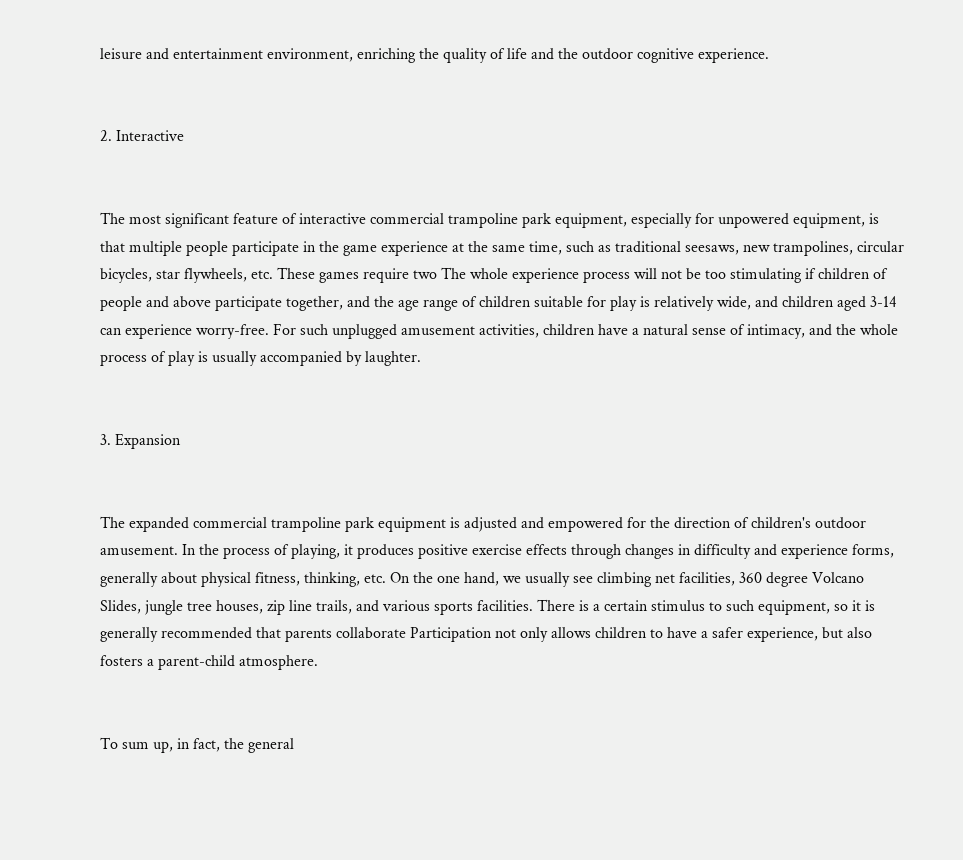leisure and entertainment environment, enriching the quality of life and the outdoor cognitive experience.


2. Interactive


The most significant feature of interactive commercial trampoline park equipment, especially for unpowered equipment, is that multiple people participate in the game experience at the same time, such as traditional seesaws, new trampolines, circular bicycles, star flywheels, etc. These games require two The whole experience process will not be too stimulating if children of people and above participate together, and the age range of children suitable for play is relatively wide, and children aged 3-14 can experience worry-free. For such unplugged amusement activities, children have a natural sense of intimacy, and the whole process of play is usually accompanied by laughter.


3. Expansion


The expanded commercial trampoline park equipment is adjusted and empowered for the direction of children's outdoor amusement. In the process of playing, it produces positive exercise effects through changes in difficulty and experience forms, generally about physical fitness, thinking, etc. On the one hand, we usually see climbing net facilities, 360 degree Volcano Slides, jungle tree houses, zip line trails, and various sports facilities. There is a certain stimulus to such equipment, so it is generally recommended that parents collaborate Participation not only allows children to have a safer experience, but also fosters a parent-child atmosphere.


To sum up, in fact, the general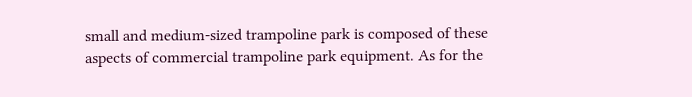small and medium-sized trampoline park is composed of these aspects of commercial trampoline park equipment. As for the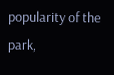popularity of the park,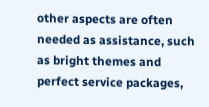other aspects are often needed as assistance, such as bright themes and perfect service packages,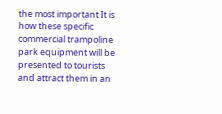the most important It is how these specific commercial trampoline park equipment will be presented to tourists and attract them in an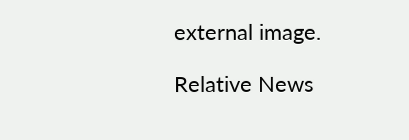external image.

Relative News